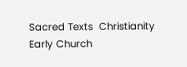Sacred Texts  Christianity  Early Church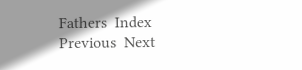Fathers  Index  Previous  Next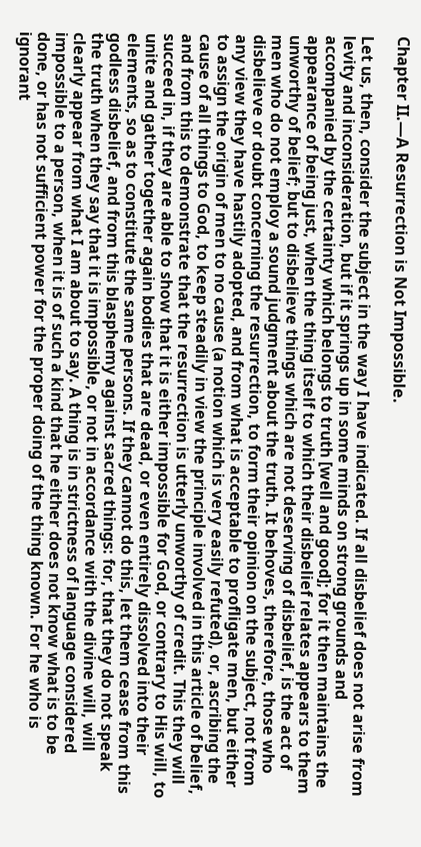Chapter II.—A Resurrection is Not Impossible.

Let us, then, consider the subject in the way I have indicated. If all disbelief does not arise from levity and inconsideration, but if it springs up in some minds on strong grounds and accompanied by the certainty which belongs to truth [well and good]; for it then maintains the appearance of being just, when the thing itself to which their disbelief relates appears to them unworthy of belief; but to disbelieve things which are not deserving of disbelief, is the act of men who do not employ a sound judgment about the truth. It behoves, therefore, those who disbelieve or doubt concerning the resurrection, to form their opinion on the subject, not from any view they have hastily adopted, and from what is acceptable to profligate men, but either to assign the origin of men to no cause (a notion which is very easily refuted), or, ascribing the cause of all things to God, to keep steadily in view the principle involved in this article of belief, and from this to demonstrate that the resurrection is utterly unworthy of credit. This they will succeed in, if they are able to show that it is either impossible for God, or contrary to His will, to unite and gather together again bodies that are dead, or even entirely dissolved into their elements, so as to constitute the same persons. If they cannot do this, let them cease from this godless disbelief, and from this blasphemy against sacred things: for, that they do not speak the truth when they say that it is impossible, or not in accordance with the divine will, will clearly appear from what I am about to say. A thing is in strictness of language considered impossible to a person, when it is of such a kind that he either does not know what is to be done, or has not sufficient power for the proper doing of the thing known. For he who is ignorant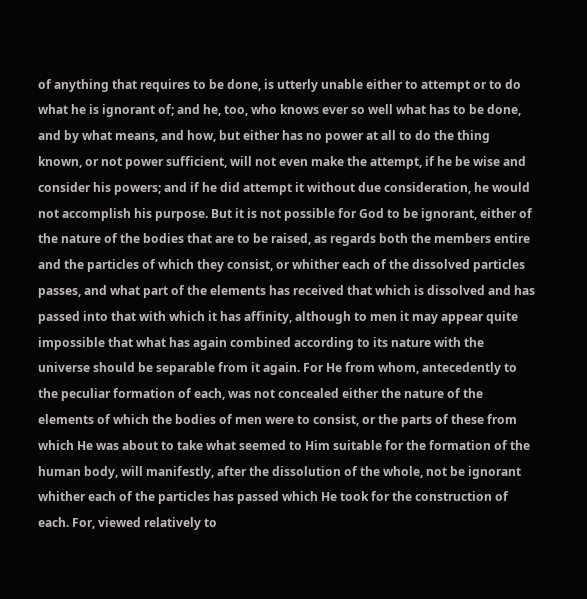of anything that requires to be done, is utterly unable either to attempt or to do what he is ignorant of; and he, too, who knows ever so well what has to be done, and by what means, and how, but either has no power at all to do the thing known, or not power sufficient, will not even make the attempt, if he be wise and consider his powers; and if he did attempt it without due consideration, he would not accomplish his purpose. But it is not possible for God to be ignorant, either of the nature of the bodies that are to be raised, as regards both the members entire and the particles of which they consist, or whither each of the dissolved particles passes, and what part of the elements has received that which is dissolved and has passed into that with which it has affinity, although to men it may appear quite impossible that what has again combined according to its nature with the universe should be separable from it again. For He from whom, antecedently to the peculiar formation of each, was not concealed either the nature of the elements of which the bodies of men were to consist, or the parts of these from which He was about to take what seemed to Him suitable for the formation of the human body, will manifestly, after the dissolution of the whole, not be ignorant whither each of the particles has passed which He took for the construction of each. For, viewed relatively to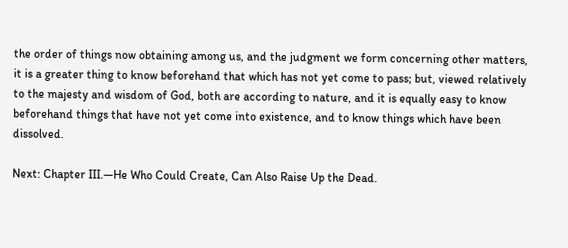the order of things now obtaining among us, and the judgment we form concerning other matters, it is a greater thing to know beforehand that which has not yet come to pass; but, viewed relatively to the majesty and wisdom of God, both are according to nature, and it is equally easy to know beforehand things that have not yet come into existence, and to know things which have been dissolved.

Next: Chapter III.—He Who Could Create, Can Also Raise Up the Dead.